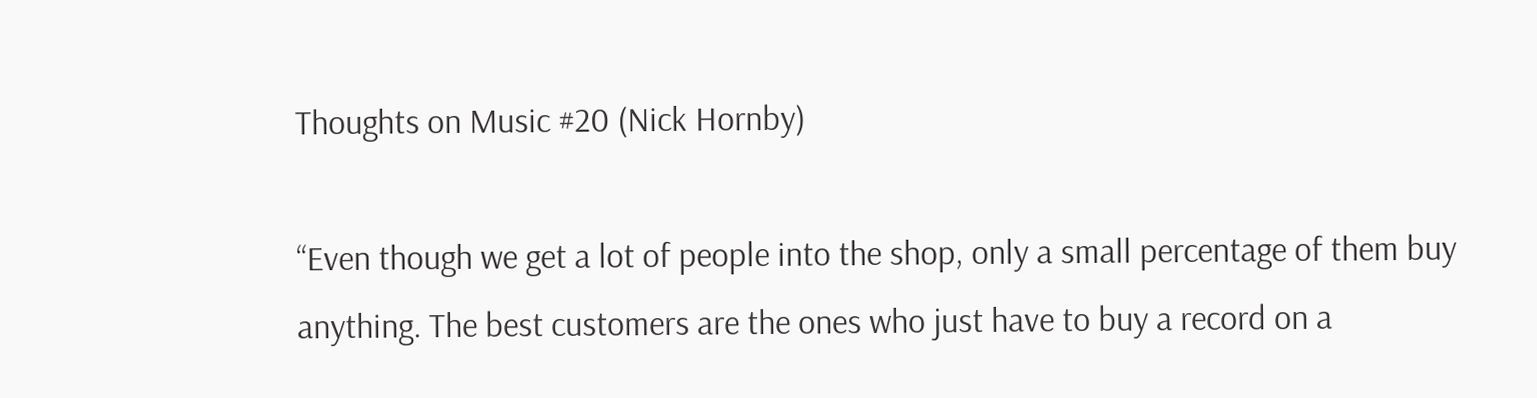Thoughts on Music #20 (Nick Hornby)

“Even though we get a lot of people into the shop, only a small percentage of them buy anything. The best customers are the ones who just have to buy a record on a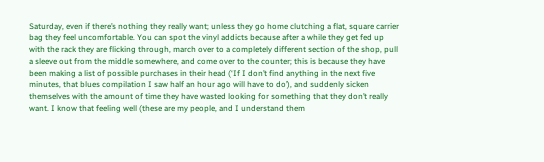Saturday, even if there’s nothing they really want; unless they go home clutching a flat, square carrier bag they feel uncomfortable. You can spot the vinyl addicts because after a while they get fed up with the rack they are flicking through, march over to a completely different section of the shop, pull a sleeve out from the middle somewhere, and come over to the counter; this is because they have been making a list of possible purchases in their head (‘If I don’t find anything in the next five minutes, that blues compilation I saw half an hour ago will have to do’), and suddenly sicken themselves with the amount of time they have wasted looking for something that they don’t really want. I know that feeling well (these are my people, and I understand them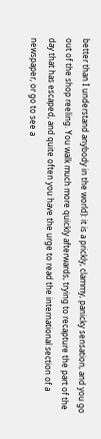better than I understand anybody in the world): it is a prickly, clammy, panicky sensation, and you go out of the shop reeling. You walk much more quickly afterwards, trying to recapture the part of the day that has escaped, and quite often you have the urge to read the international section of a newspaper, or go to see a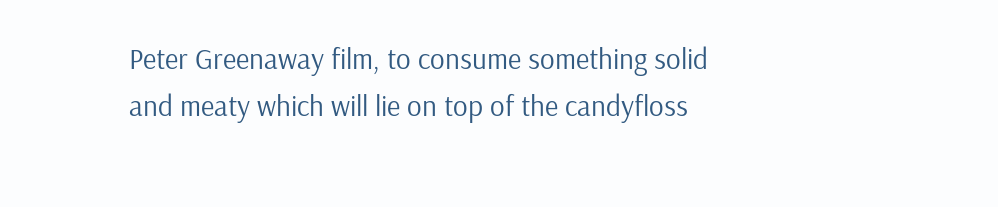Peter Greenaway film, to consume something solid and meaty which will lie on top of the candyfloss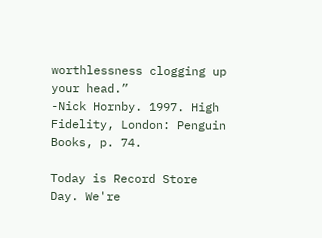worthlessness clogging up your head.”
-Nick Hornby. 1997. High Fidelity, London: Penguin Books, p. 74.

Today is Record Store Day. We're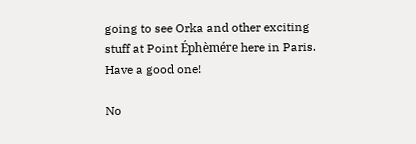going to see Orka and other exciting stuff at Point Éphèmére here in Paris. Have a good one!

No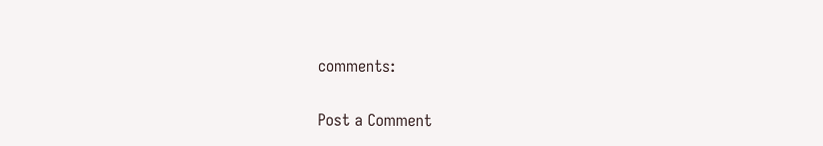comments:

Post a Comment